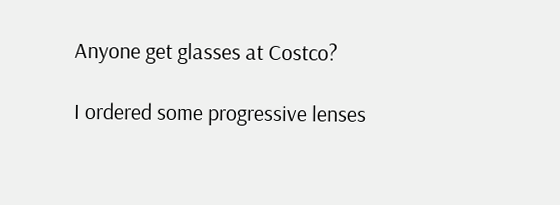Anyone get glasses at Costco?

I ordered some progressive lenses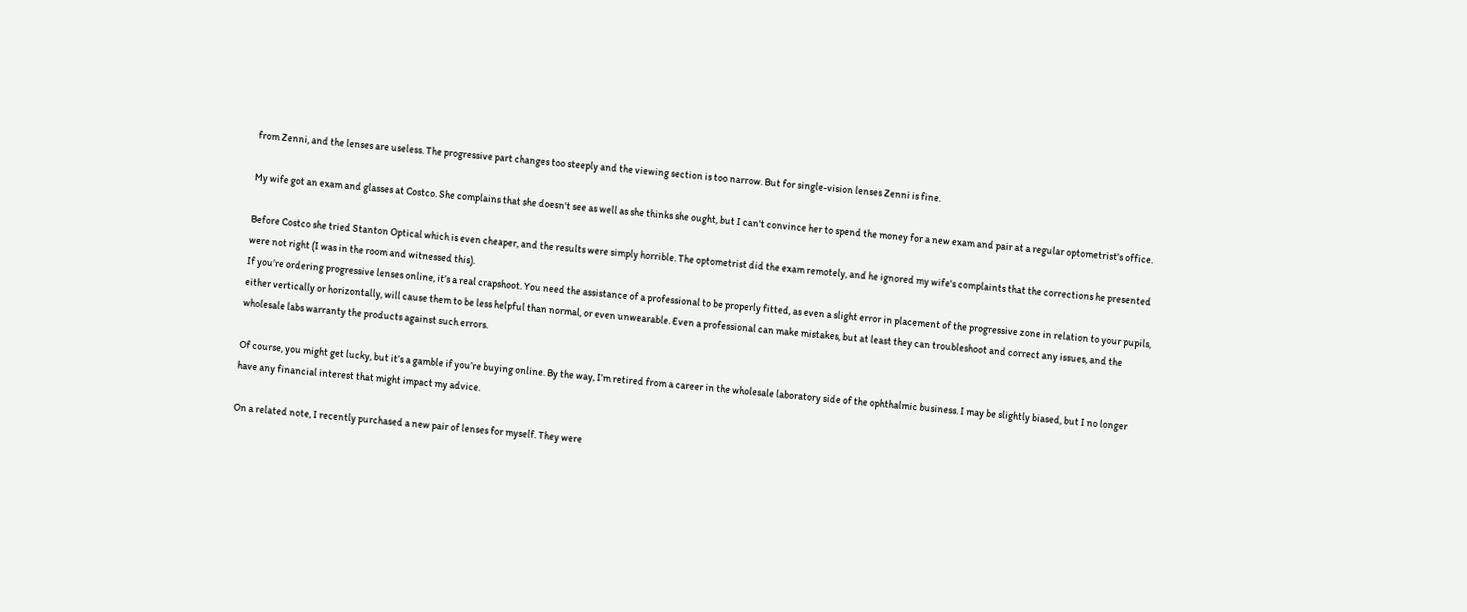from Zenni, and the lenses are useless. The progressive part changes too steeply and the viewing section is too narrow. But for single-vision lenses Zenni is fine.

My wife got an exam and glasses at Costco. She complains that she doesn't see as well as she thinks she ought, but I can't convince her to spend the money for a new exam and pair at a regular optometrist's office.

Before Costco she tried Stanton Optical which is even cheaper, and the results were simply horrible. The optometrist did the exam remotely, and he ignored my wife's complaints that the corrections he presented were not right (I was in the room and witnessed this).
If you’re ordering progressive lenses online, it’s a real crapshoot. You need the assistance of a professional to be properly fitted, as even a slight error in placement of the progressive zone in relation to your pupils, either vertically or horizontally, will cause them to be less helpful than normal, or even unwearable. Even a professional can make mistakes, but at least they can troubleshoot and correct any issues, and the wholesale labs warranty the products against such errors.

Of course, you might get lucky, but it’s a gamble if you’re buying online. By the way, I’m retired from a career in the wholesale laboratory side of the ophthalmic business. I may be slightly biased, but I no longer have any financial interest that might impact my advice.

On a related note, I recently purchased a new pair of lenses for myself. They were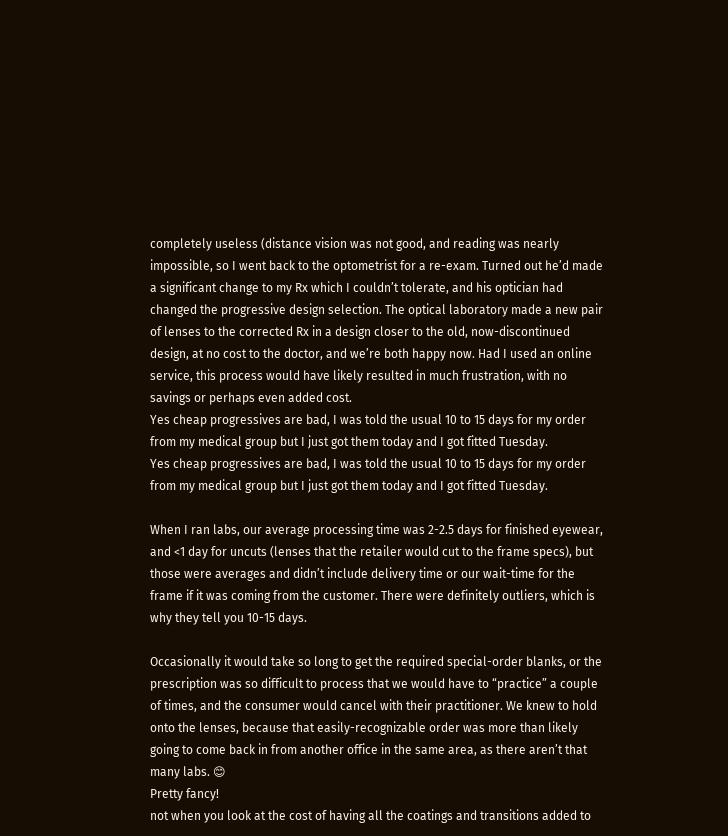completely useless (distance vision was not good, and reading was nearly impossible, so I went back to the optometrist for a re-exam. Turned out he’d made a significant change to my Rx which I couldn’t tolerate, and his optician had changed the progressive design selection. The optical laboratory made a new pair of lenses to the corrected Rx in a design closer to the old, now-discontinued design, at no cost to the doctor, and we’re both happy now. Had I used an online service, this process would have likely resulted in much frustration, with no savings or perhaps even added cost.
Yes cheap progressives are bad, I was told the usual 10 to 15 days for my order from my medical group but I just got them today and I got fitted Tuesday.
Yes cheap progressives are bad, I was told the usual 10 to 15 days for my order from my medical group but I just got them today and I got fitted Tuesday.

When I ran labs, our average processing time was 2-2.5 days for finished eyewear, and <1 day for uncuts (lenses that the retailer would cut to the frame specs), but those were averages and didn’t include delivery time or our wait-time for the frame if it was coming from the customer. There were definitely outliers, which is why they tell you 10-15 days.

Occasionally it would take so long to get the required special-order blanks, or the prescription was so difficult to process that we would have to “practice” a couple of times, and the consumer would cancel with their practitioner. We knew to hold onto the lenses, because that easily-recognizable order was more than likely going to come back in from another office in the same area, as there aren’t that many labs. 😊
Pretty fancy!
not when you look at the cost of having all the coatings and transitions added to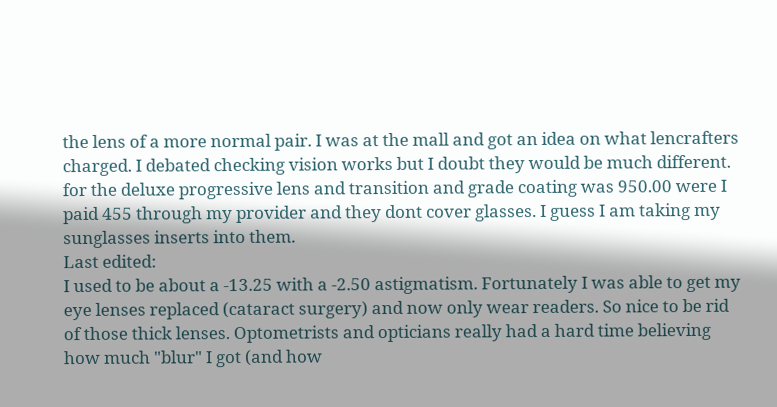the lens of a more normal pair. I was at the mall and got an idea on what lencrafters charged. I debated checking vision works but I doubt they would be much different. for the deluxe progressive lens and transition and grade coating was 950.00 were I paid 455 through my provider and they dont cover glasses. I guess I am taking my sunglasses inserts into them.
Last edited:
I used to be about a -13.25 with a -2.50 astigmatism. Fortunately I was able to get my eye lenses replaced (cataract surgery) and now only wear readers. So nice to be rid of those thick lenses. Optometrists and opticians really had a hard time believing how much "blur" I got (and how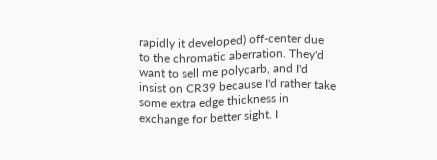rapidly it developed) off-center due to the chromatic aberration. They'd want to sell me polycarb, and I'd insist on CR39 because I'd rather take some extra edge thickness in exchange for better sight. I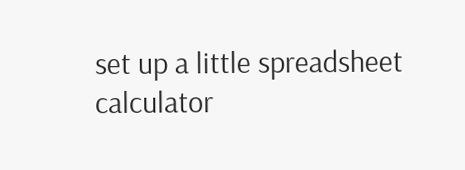set up a little spreadsheet calculator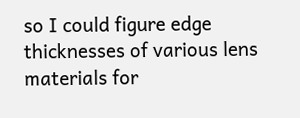so I could figure edge thicknesses of various lens materials for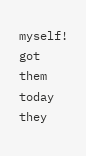myself!
got them today they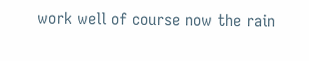work well of course now the rain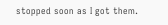stopped soon as I got them.